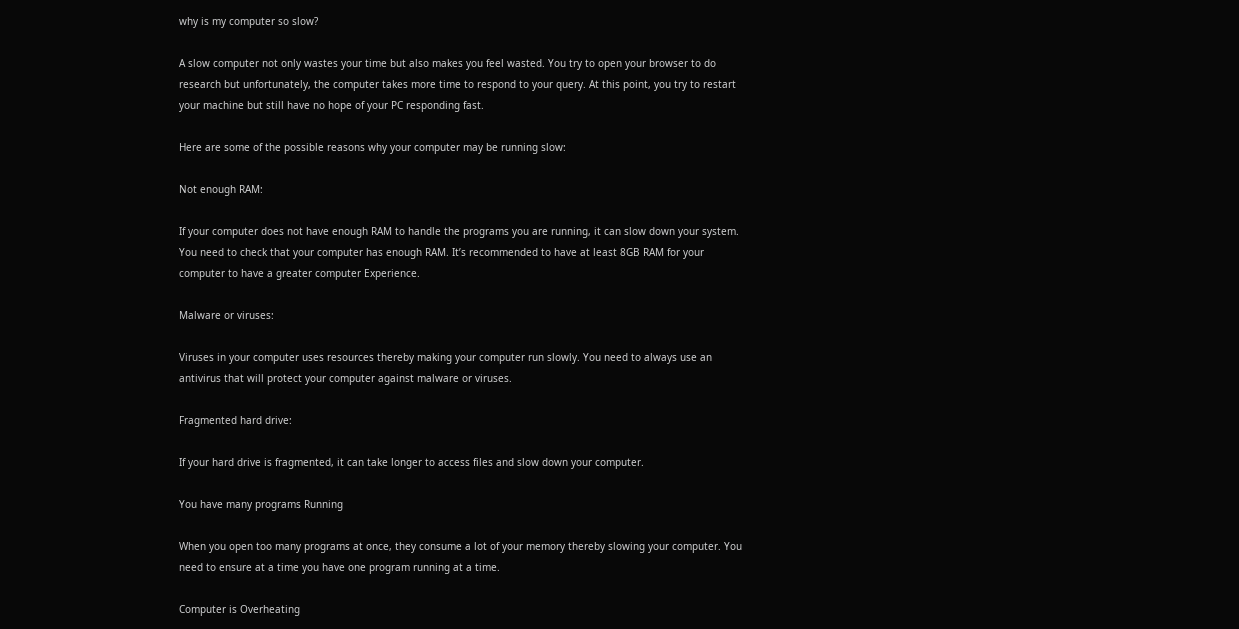why is my computer so slow?

A slow computer not only wastes your time but also makes you feel wasted. You try to open your browser to do research but unfortunately, the computer takes more time to respond to your query. At this point, you try to restart your machine but still have no hope of your PC responding fast.

Here are some of the possible reasons why your computer may be running slow:

Not enough RAM:

If your computer does not have enough RAM to handle the programs you are running, it can slow down your system. You need to check that your computer has enough RAM. It’s recommended to have at least 8GB RAM for your computer to have a greater computer Experience.

Malware or viruses:

Viruses in your computer uses resources thereby making your computer run slowly. You need to always use an antivirus that will protect your computer against malware or viruses.

Fragmented hard drive:

If your hard drive is fragmented, it can take longer to access files and slow down your computer.

You have many programs Running

When you open too many programs at once, they consume a lot of your memory thereby slowing your computer. You need to ensure at a time you have one program running at a time.

Computer is Overheating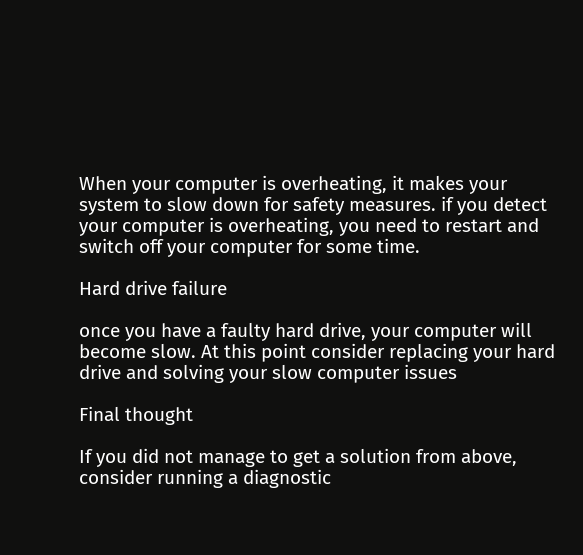When your computer is overheating, it makes your system to slow down for safety measures. if you detect your computer is overheating, you need to restart and switch off your computer for some time.

Hard drive failure

once you have a faulty hard drive, your computer will become slow. At this point consider replacing your hard drive and solving your slow computer issues

Final thought

If you did not manage to get a solution from above, consider running a diagnostic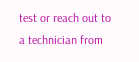test or reach out to a technician from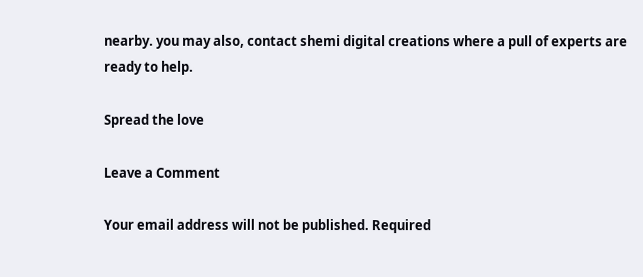nearby. you may also, contact shemi digital creations where a pull of experts are ready to help.

Spread the love

Leave a Comment

Your email address will not be published. Required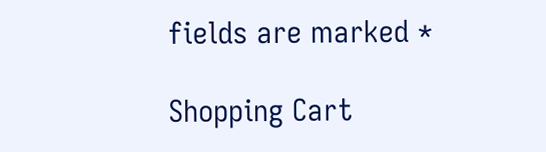fields are marked *

Shopping Cart